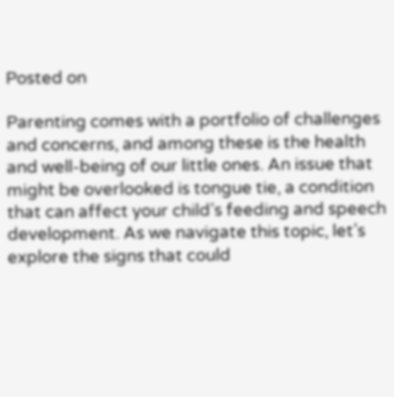Posted on

Parenting comes with a portfolio of challenges and concerns, and among these is the health and well-being of our little ones. An issue that might be overlooked is tongue tie, a condition that can affect your child’s feeding and speech development. As we navigate this topic, let’s explore the signs that could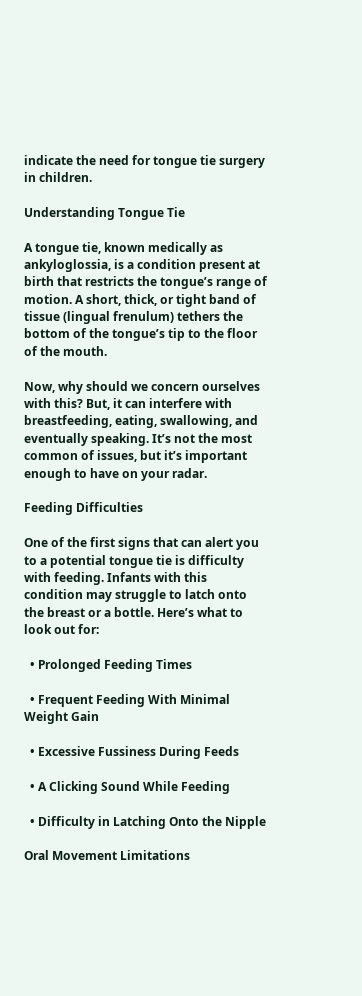indicate the need for tongue tie surgery in children.

Understanding Tongue Tie

A tongue tie, known medically as ankyloglossia, is a condition present at birth that restricts the tongue’s range of motion. A short, thick, or tight band of tissue (lingual frenulum) tethers the bottom of the tongue’s tip to the floor of the mouth.

Now, why should we concern ourselves with this? But, it can interfere with breastfeeding, eating, swallowing, and eventually speaking. It’s not the most common of issues, but it’s important enough to have on your radar.

Feeding Difficulties

One of the first signs that can alert you to a potential tongue tie is difficulty with feeding. Infants with this condition may struggle to latch onto the breast or a bottle. Here’s what to look out for:

  • Prolonged Feeding Times

  • Frequent Feeding With Minimal Weight Gain

  • Excessive Fussiness During Feeds

  • A Clicking Sound While Feeding

  • Difficulty in Latching Onto the Nipple

Oral Movement Limitations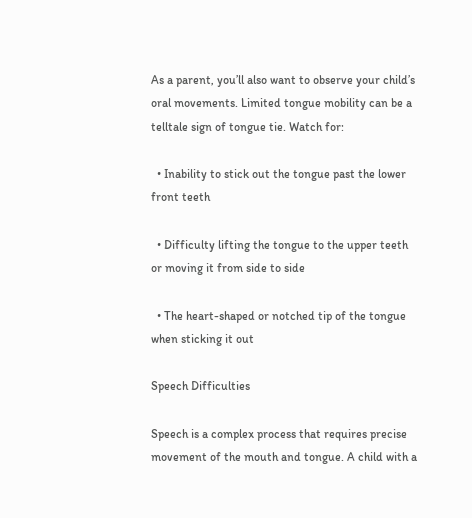As a parent, you’ll also want to observe your child’s oral movements. Limited tongue mobility can be a telltale sign of tongue tie. Watch for:

  • Inability to stick out the tongue past the lower front teeth

  • Difficulty lifting the tongue to the upper teeth or moving it from side to side

  • The heart-shaped or notched tip of the tongue when sticking it out

Speech Difficulties

Speech is a complex process that requires precise movement of the mouth and tongue. A child with a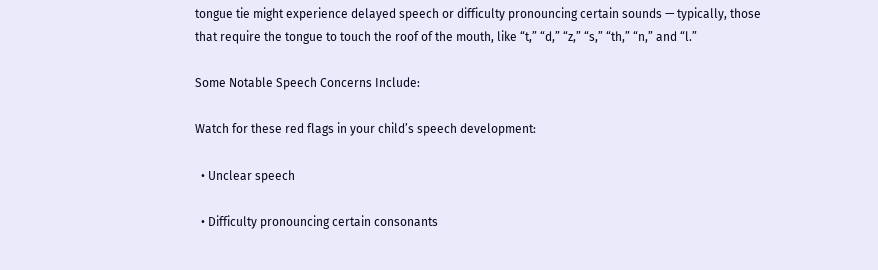tongue tie might experience delayed speech or difficulty pronouncing certain sounds — typically, those that require the tongue to touch the roof of the mouth, like “t,” “d,” “z,” “s,” “th,” “n,” and “l.”

Some Notable Speech Concerns Include:

Watch for these red flags in your child’s speech development:

  • Unclear speech

  • Difficulty pronouncing certain consonants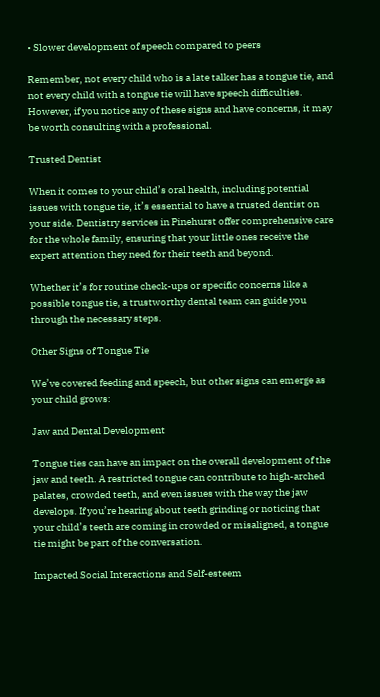• Slower development of speech compared to peers

Remember, not every child who is a late talker has a tongue tie, and not every child with a tongue tie will have speech difficulties. However, if you notice any of these signs and have concerns, it may be worth consulting with a professional.

Trusted Dentist

When it comes to your child’s oral health, including potential issues with tongue tie, it’s essential to have a trusted dentist on your side. Dentistry services in Pinehurst offer comprehensive care for the whole family, ensuring that your little ones receive the expert attention they need for their teeth and beyond.

Whether it’s for routine check-ups or specific concerns like a possible tongue tie, a trustworthy dental team can guide you through the necessary steps.

Other Signs of Tongue Tie

We’ve covered feeding and speech, but other signs can emerge as your child grows:

Jaw and Dental Development

Tongue ties can have an impact on the overall development of the jaw and teeth. A restricted tongue can contribute to high-arched palates, crowded teeth, and even issues with the way the jaw develops. If you’re hearing about teeth grinding or noticing that your child’s teeth are coming in crowded or misaligned, a tongue tie might be part of the conversation.

Impacted Social Interactions and Self-esteem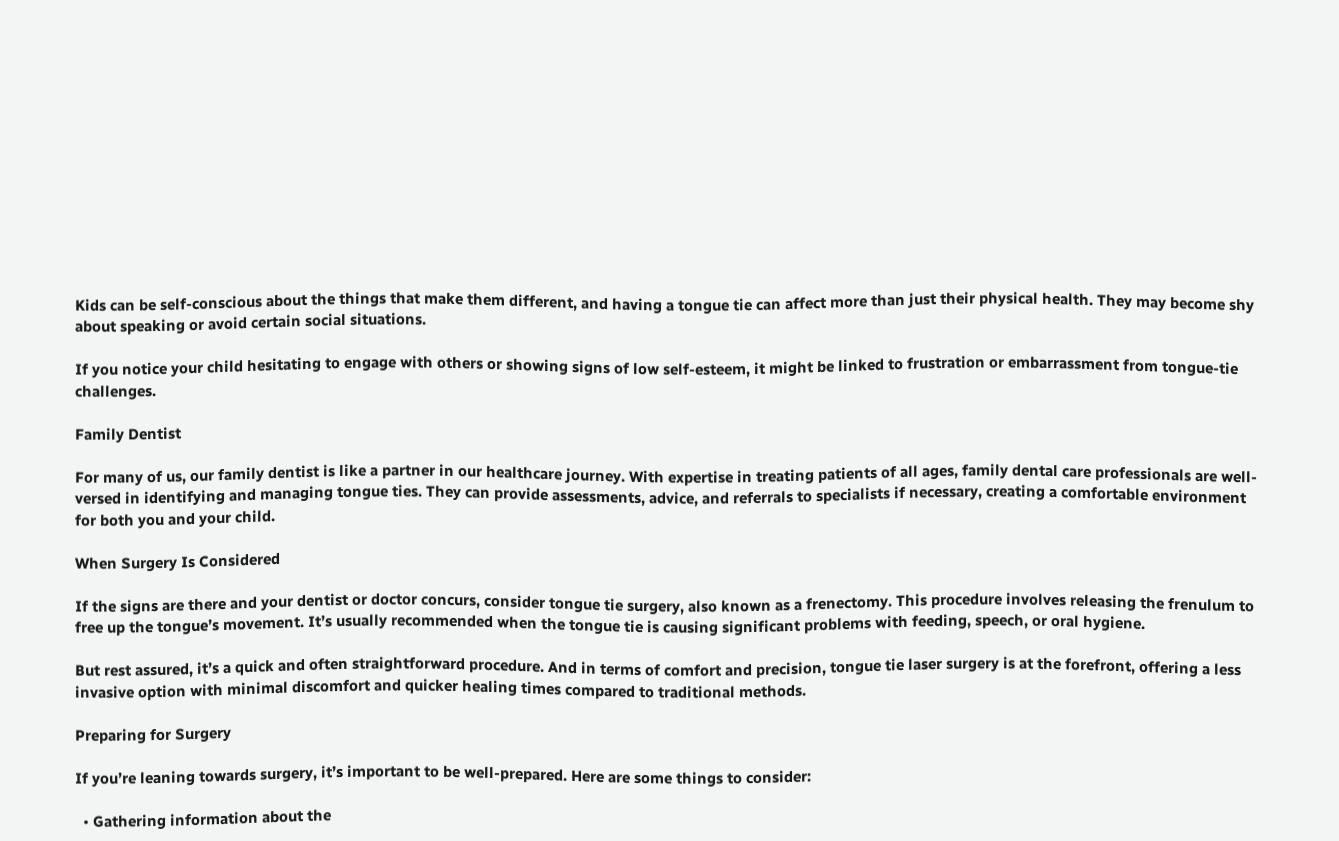Kids can be self-conscious about the things that make them different, and having a tongue tie can affect more than just their physical health. They may become shy about speaking or avoid certain social situations.

If you notice your child hesitating to engage with others or showing signs of low self-esteem, it might be linked to frustration or embarrassment from tongue-tie challenges.

Family Dentist

For many of us, our family dentist is like a partner in our healthcare journey. With expertise in treating patients of all ages, family dental care professionals are well-versed in identifying and managing tongue ties. They can provide assessments, advice, and referrals to specialists if necessary, creating a comfortable environment for both you and your child.

When Surgery Is Considered

If the signs are there and your dentist or doctor concurs, consider tongue tie surgery, also known as a frenectomy. This procedure involves releasing the frenulum to free up the tongue’s movement. It’s usually recommended when the tongue tie is causing significant problems with feeding, speech, or oral hygiene.

But rest assured, it’s a quick and often straightforward procedure. And in terms of comfort and precision, tongue tie laser surgery is at the forefront, offering a less invasive option with minimal discomfort and quicker healing times compared to traditional methods.

Preparing for Surgery

If you’re leaning towards surgery, it’s important to be well-prepared. Here are some things to consider:

  • Gathering information about the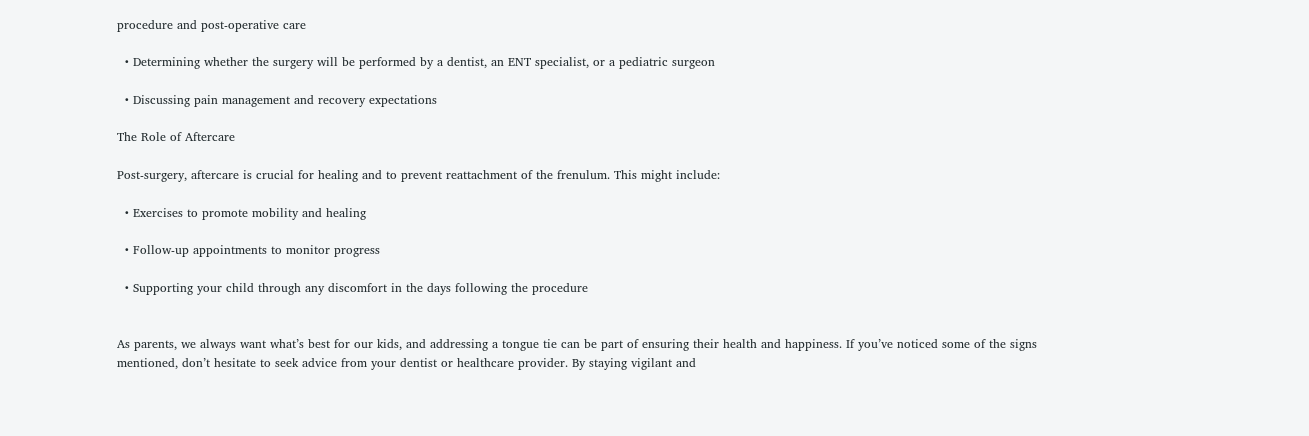procedure and post-operative care

  • Determining whether the surgery will be performed by a dentist, an ENT specialist, or a pediatric surgeon

  • Discussing pain management and recovery expectations

The Role of Aftercare

Post-surgery, aftercare is crucial for healing and to prevent reattachment of the frenulum. This might include:

  • Exercises to promote mobility and healing

  • Follow-up appointments to monitor progress

  • Supporting your child through any discomfort in the days following the procedure


As parents, we always want what’s best for our kids, and addressing a tongue tie can be part of ensuring their health and happiness. If you’ve noticed some of the signs mentioned, don’t hesitate to seek advice from your dentist or healthcare provider. By staying vigilant and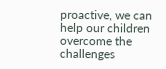proactive, we can help our children overcome the challenges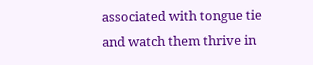associated with tongue tie and watch them thrive in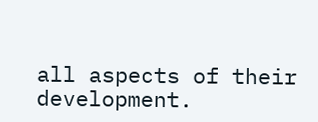all aspects of their development.